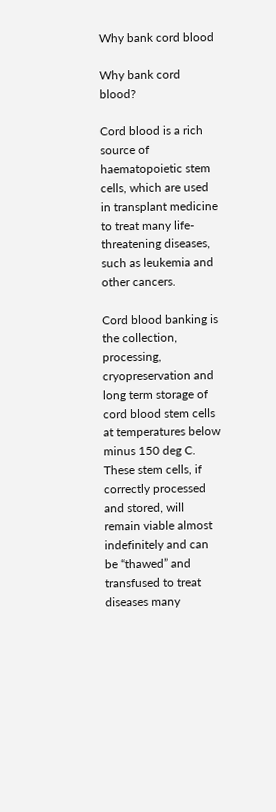Why bank cord blood

Why bank cord blood?

Cord blood is a rich source of haematopoietic stem cells, which are used in transplant medicine to treat many life-threatening diseases, such as leukemia and other cancers.

Cord blood banking is the collection, processing, cryopreservation and long term storage of cord blood stem cells at temperatures below minus 150 deg C. These stem cells, if correctly processed and stored, will remain viable almost indefinitely and can be “thawed” and transfused to treat diseases many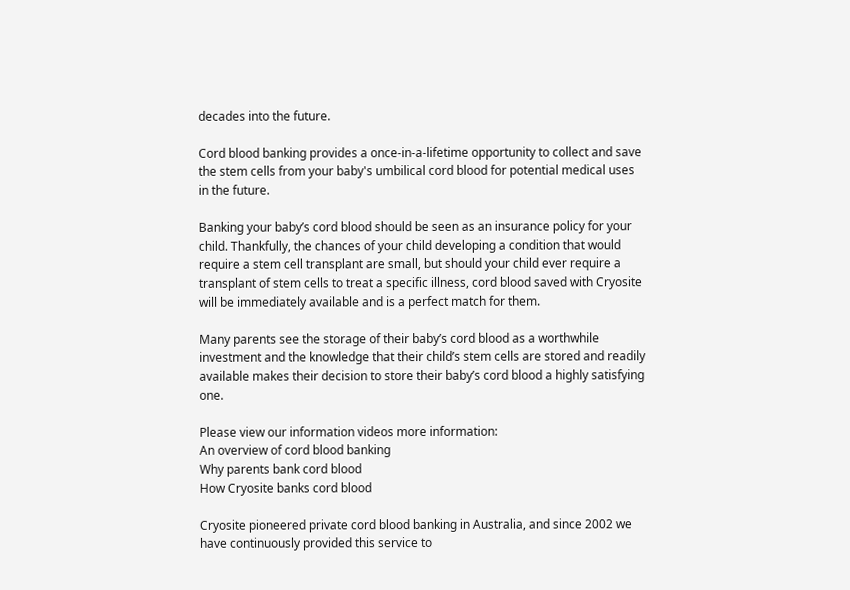decades into the future.

Cord blood banking provides a once-in-a-lifetime opportunity to collect and save the stem cells from your baby's umbilical cord blood for potential medical uses in the future.

Banking your baby’s cord blood should be seen as an insurance policy for your child. Thankfully, the chances of your child developing a condition that would require a stem cell transplant are small, but should your child ever require a transplant of stem cells to treat a specific illness, cord blood saved with Cryosite will be immediately available and is a perfect match for them.

Many parents see the storage of their baby’s cord blood as a worthwhile investment and the knowledge that their child’s stem cells are stored and readily available makes their decision to store their baby’s cord blood a highly satisfying one.

Please view our information videos more information:
An overview of cord blood banking
Why parents bank cord blood
How Cryosite banks cord blood

Cryosite pioneered private cord blood banking in Australia, and since 2002 we have continuously provided this service to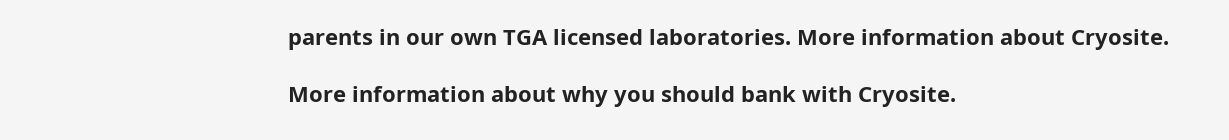parents in our own TGA licensed laboratories. More information about Cryosite.

More information about why you should bank with Cryosite.